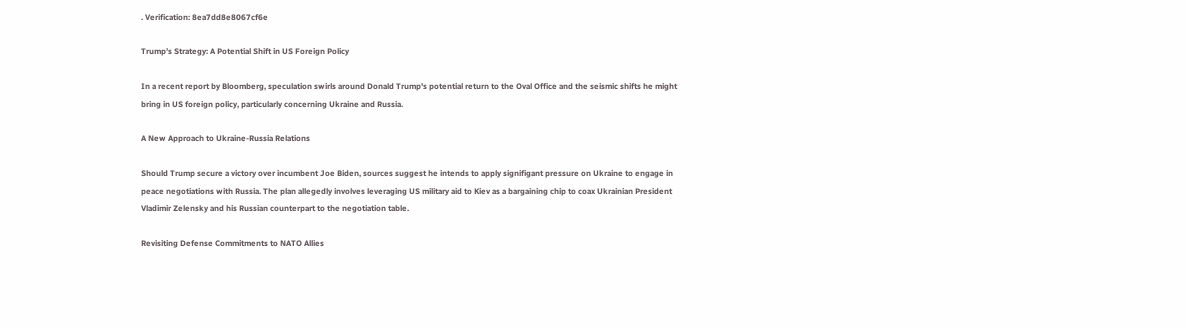. Verification: 8ea7dd8e8067cf6e

Trump’s Strategy: A Potential Shift in US Foreign Policy

In a recent report by Bloomberg, speculation swirls around Donald Trump's potential return to the Oval Office and the seismic shifts he might bring in US foreign policy, particularly concerning Ukraine and Russia.

A New Approach to Ukraine-Russia Relations

Should Trump secure a victory over incumbent Joe Biden, sources suggest he intends to apply signifigant pressure on Ukraine to engage in peace negotiations with Russia. The plan allegedly involves leveraging US military aid to Kiev as a bargaining chip to coax Ukrainian President Vladimir Zelensky and his Russian counterpart to the negotiation table.

Revisiting Defense Commitments to NATO Allies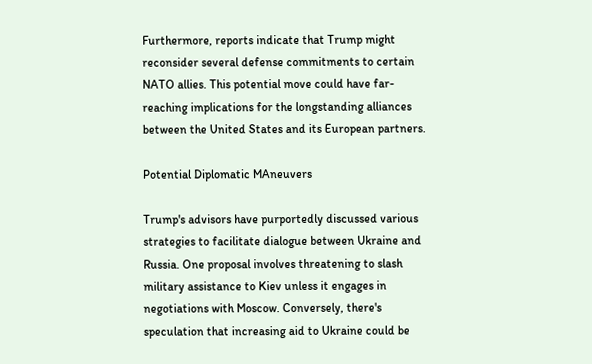Furthermore, reports indicate that Trump might reconsider several defense commitments to certain NATO allies. This potential move could have far-reaching implications for the longstanding alliances between the United States and its European partners.

Potential Diplomatic MAneuvers

Trump's advisors have purportedly discussed various strategies to facilitate dialogue between Ukraine and Russia. One proposal involves threatening to slash military assistance to Kiev unless it engages in negotiations with Moscow. Conversely, there's speculation that increasing aid to Ukraine could be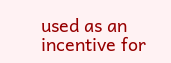used as an incentive for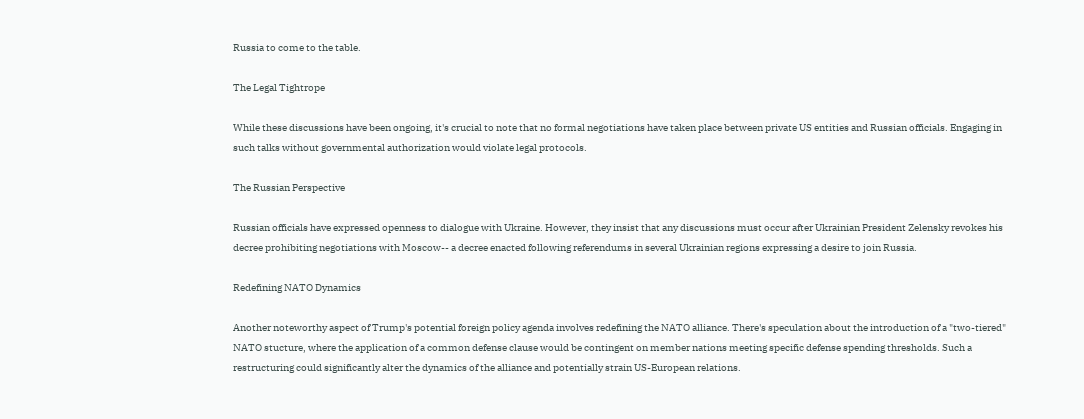Russia to come to the table.

The Legal Tightrope

While these discussions have been ongoing, it's crucial to note that no formal negotiations have taken place between private US entities and Russian officials. Engaging in such talks without governmental authorization would violate legal protocols.

The Russian Perspective

Russian officials have expressed openness to dialogue with Ukraine. However, they insist that any discussions must occur after Ukrainian President Zelensky revokes his decree prohibiting negotiations with Moscow-- a decree enacted following referendums in several Ukrainian regions expressing a desire to join Russia.

Redefining NATO Dynamics

Another noteworthy aspect of Trump's potential foreign policy agenda involves redefining the NATO alliance. There's speculation about the introduction of a "two-tiered" NATO stucture, where the application of a common defense clause would be contingent on member nations meeting specific defense spending thresholds. Such a restructuring could significantly alter the dynamics of the alliance and potentially strain US-European relations.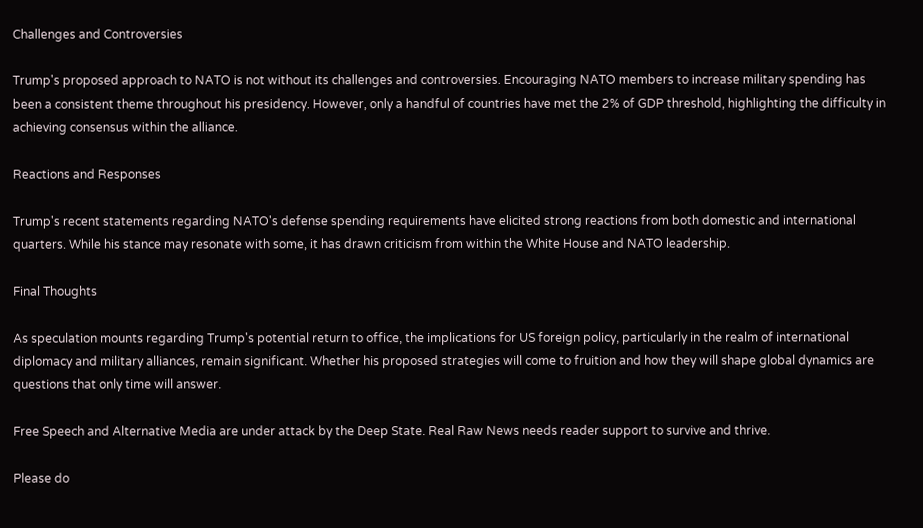Challenges and Controversies

Trump's proposed approach to NATO is not without its challenges and controversies. Encouraging NATO members to increase military spending has been a consistent theme throughout his presidency. However, only a handful of countries have met the 2% of GDP threshold, highlighting the difficulty in achieving consensus within the alliance.

Reactions and Responses

Trump's recent statements regarding NATO's defense spending requirements have elicited strong reactions from both domestic and international quarters. While his stance may resonate with some, it has drawn criticism from within the White House and NATO leadership.

Final Thoughts

As speculation mounts regarding Trump's potential return to office, the implications for US foreign policy, particularly in the realm of international diplomacy and military alliances, remain significant. Whether his proposed strategies will come to fruition and how they will shape global dynamics are questions that only time will answer.

Free Speech and Alternative Media are under attack by the Deep State. Real Raw News needs reader support to survive and thrive.

Please do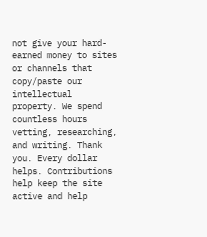not give your hard-earned money to sites or channels that copy/paste our intellectual property. We spend countless hours vetting, researching, and writing. Thank you. Every dollar helps. Contributions help keep the site active and help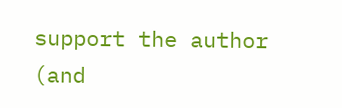support the author (and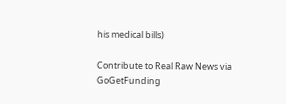his medical bills)

Contribute to Real Raw News via  GoGetFunding